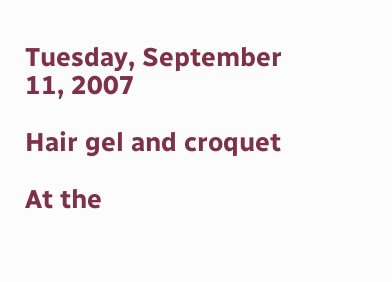Tuesday, September 11, 2007

Hair gel and croquet

At the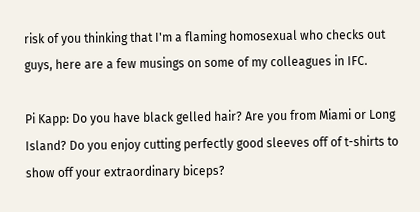risk of you thinking that I'm a flaming homosexual who checks out guys, here are a few musings on some of my colleagues in IFC.

Pi Kapp: Do you have black gelled hair? Are you from Miami or Long Island? Do you enjoy cutting perfectly good sleeves off of t-shirts to show off your extraordinary biceps?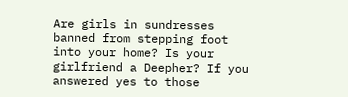Are girls in sundresses banned from stepping foot into your home? Is your girlfriend a Deepher? If you answered yes to those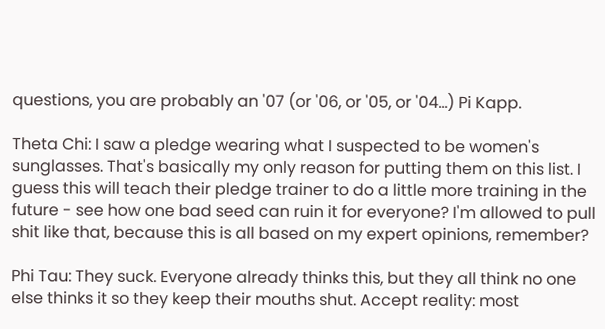questions, you are probably an '07 (or '06, or '05, or '04...) Pi Kapp.

Theta Chi: I saw a pledge wearing what I suspected to be women's sunglasses. That's basically my only reason for putting them on this list. I guess this will teach their pledge trainer to do a little more training in the future - see how one bad seed can ruin it for everyone? I'm allowed to pull shit like that, because this is all based on my expert opinions, remember?

Phi Tau: They suck. Everyone already thinks this, but they all think no one else thinks it so they keep their mouths shut. Accept reality: most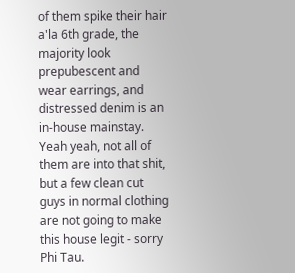of them spike their hair a'la 6th grade, the majority look prepubescent and wear earrings, and distressed denim is an in-house mainstay. Yeah yeah, not all of them are into that shit, but a few clean cut guys in normal clothing are not going to make this house legit - sorry Phi Tau.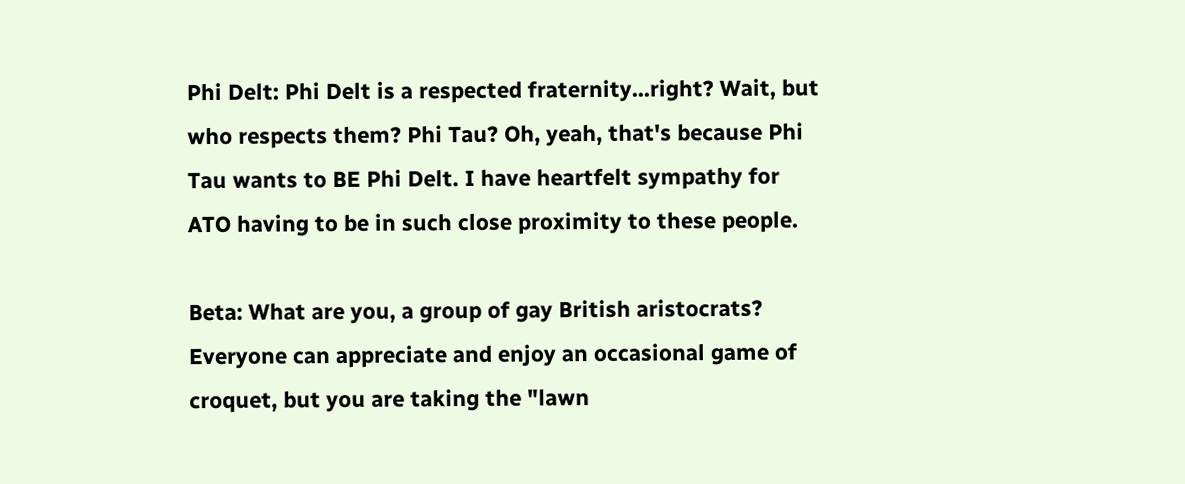Phi Delt: Phi Delt is a respected fraternity...right? Wait, but who respects them? Phi Tau? Oh, yeah, that's because Phi Tau wants to BE Phi Delt. I have heartfelt sympathy for ATO having to be in such close proximity to these people.

Beta: What are you, a group of gay British aristocrats? Everyone can appreciate and enjoy an occasional game of croquet, but you are taking the "lawn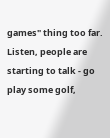games" thing too far. Listen, people are starting to talk - go play some golf,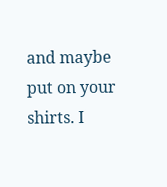and maybe put on your shirts. I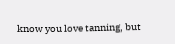know you love tanning, but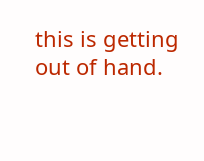this is getting out of hand.